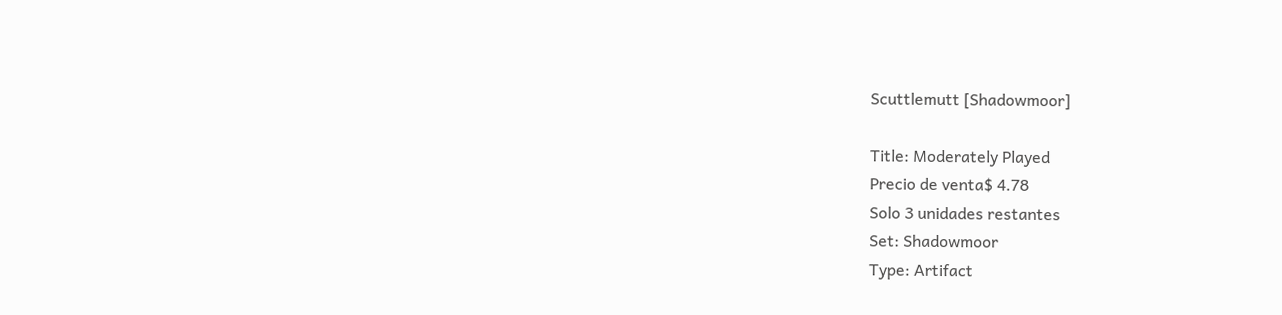Scuttlemutt [Shadowmoor]

Title: Moderately Played
Precio de venta$ 4.78
Solo 3 unidades restantes
Set: Shadowmoor
Type: Artifact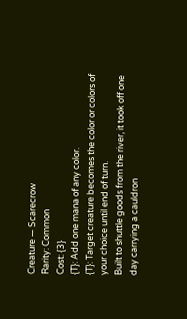Creature — Scarecrow
Rarity: Common
Cost: {3}
{T}: Add one mana of any color.
{T}: Target creature becomes the color or colors of your choice until end of turn.
Built to shuttle goods from the river, it took off one day carrying a cauldron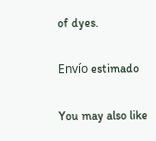of dyes.

Envío estimado

You may also like